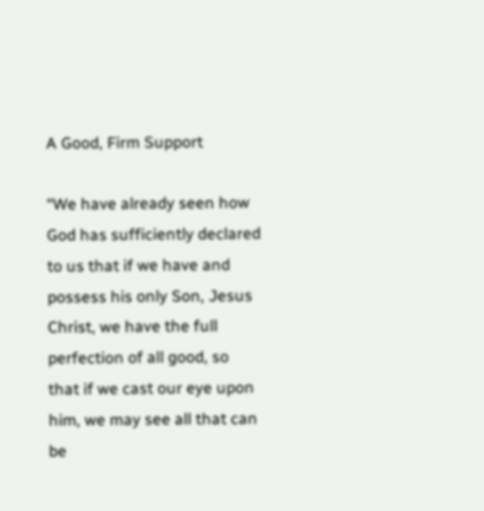A Good, Firm Support

“We have already seen how God has sufficiently declared to us that if we have and possess his only Son, Jesus Christ, we have the full perfection of all good, so that if we cast our eye upon him, we may see all that can be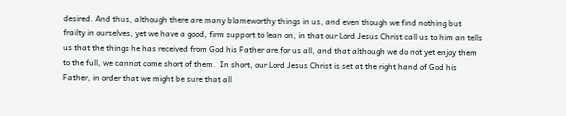desired. And thus, although there are many blameworthy things in us, and even though we find nothing but frailty in ourselves, yet we have a good, firm support to lean on, in that our Lord Jesus Christ call us to him an tells us that the things he has received from God his Father are for us all, and that although we do not yet enjoy them  to the full, we cannot come short of them.  In short, our Lord Jesus Christ is set at the right hand of God his Father, in order that we might be sure that all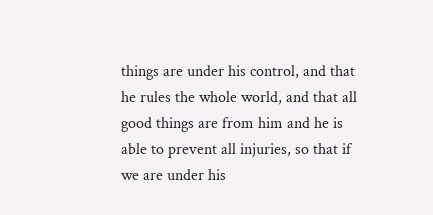things are under his control, and that he rules the whole world, and that all good things are from him and he is able to prevent all injuries, so that if we are under his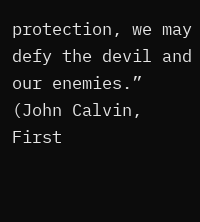protection, we may defy the devil and our enemies.” (John Calvin, First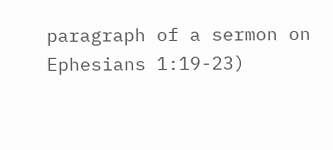paragraph of a sermon on Ephesians 1:19-23)